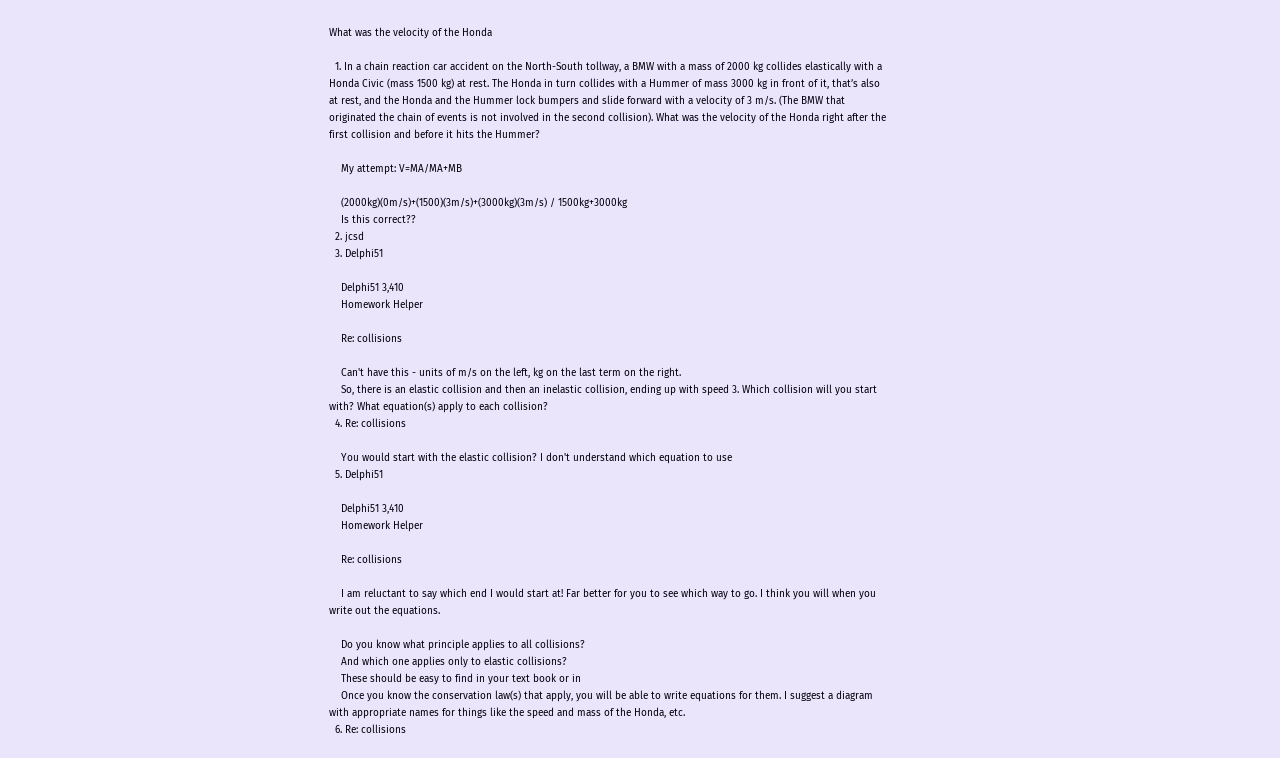What was the velocity of the Honda

  1. In a chain reaction car accident on the North-South tollway, a BMW with a mass of 2000 kg collides elastically with a Honda Civic (mass 1500 kg) at rest. The Honda in turn collides with a Hummer of mass 3000 kg in front of it, that’s also at rest, and the Honda and the Hummer lock bumpers and slide forward with a velocity of 3 m/s. (The BMW that originated the chain of events is not involved in the second collision). What was the velocity of the Honda right after the first collision and before it hits the Hummer?

    My attempt: V=MA/MA+MB

    (2000kg)(0m/s)+(1500)(3m/s)+(3000kg)(3m/s) / 1500kg+3000kg
    Is this correct??
  2. jcsd
  3. Delphi51

    Delphi51 3,410
    Homework Helper

    Re: collisions

    Can't have this - units of m/s on the left, kg on the last term on the right.
    So, there is an elastic collision and then an inelastic collision, ending up with speed 3. Which collision will you start with? What equation(s) apply to each collision?
  4. Re: collisions

    You would start with the elastic collision? I don't understand which equation to use
  5. Delphi51

    Delphi51 3,410
    Homework Helper

    Re: collisions

    I am reluctant to say which end I would start at! Far better for you to see which way to go. I think you will when you write out the equations.

    Do you know what principle applies to all collisions?
    And which one applies only to elastic collisions?
    These should be easy to find in your text book or in
    Once you know the conservation law(s) that apply, you will be able to write equations for them. I suggest a diagram with appropriate names for things like the speed and mass of the Honda, etc.
  6. Re: collisions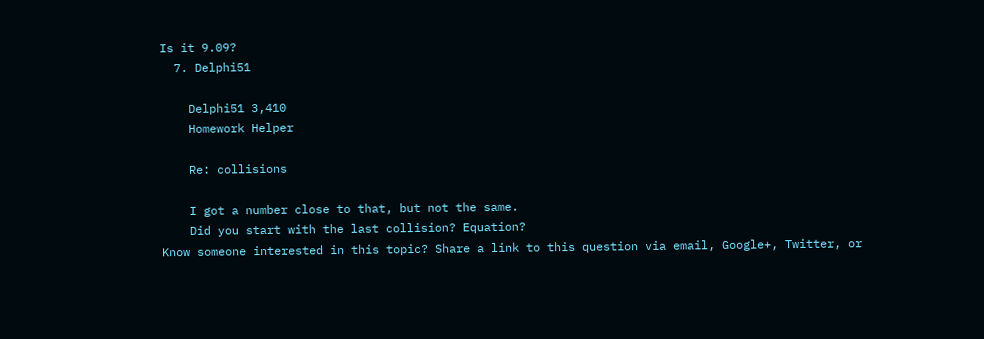Is it 9.09?
  7. Delphi51

    Delphi51 3,410
    Homework Helper

    Re: collisions

    I got a number close to that, but not the same.
    Did you start with the last collision? Equation?
Know someone interested in this topic? Share a link to this question via email, Google+, Twitter, or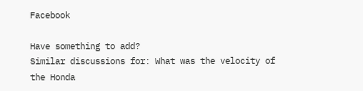Facebook

Have something to add?
Similar discussions for: What was the velocity of the Honda